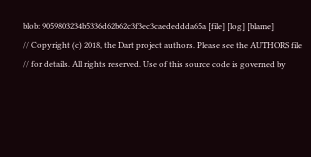blob: 9059803234b5336d62b62c3f3ec3caededdda65a [file] [log] [blame]
// Copyright (c) 2018, the Dart project authors. Please see the AUTHORS file
// for details. All rights reserved. Use of this source code is governed by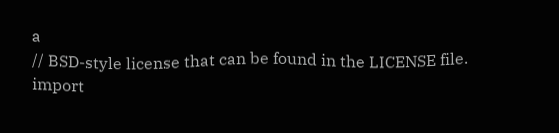a
// BSD-style license that can be found in the LICENSE file.
import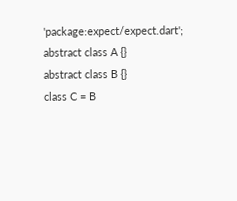'package:expect/expect.dart';
abstract class A {}
abstract class B {}
class C = B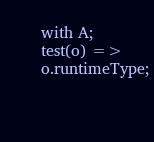with A;
test(o) => o.runtimeType;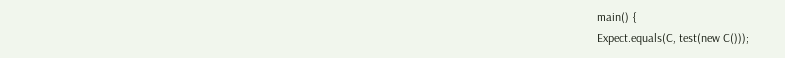main() {
Expect.equals(C, test(new C()));